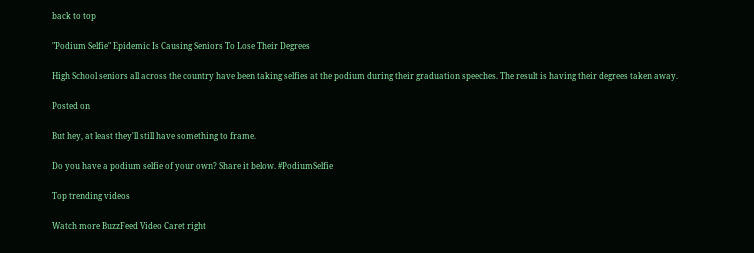back to top

"Podium Selfie" Epidemic Is Causing Seniors To Lose Their Degrees

High School seniors all across the country have been taking selfies at the podium during their graduation speeches. The result is having their degrees taken away.

Posted on

But hey, at least they'll still have something to frame.

Do you have a podium selfie of your own? Share it below. #PodiumSelfie

Top trending videos

Watch more BuzzFeed Video Caret right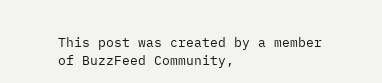This post was created by a member of BuzzFeed Community,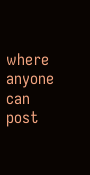where anyone can post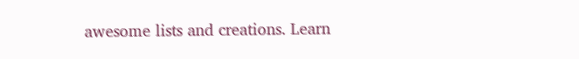awesome lists and creations. Learn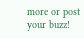more or post your buzz!